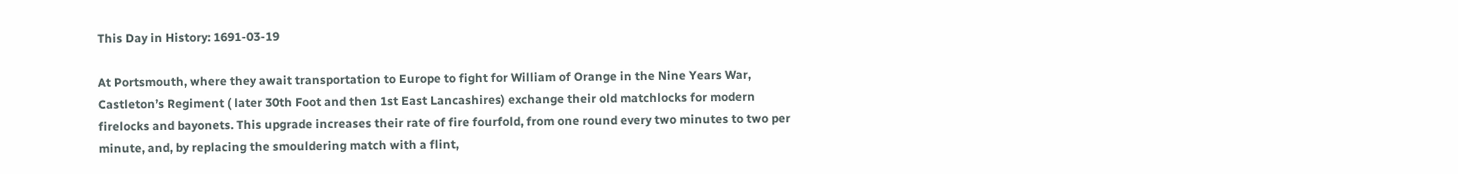This Day in History: 1691-03-19

At Portsmouth, where they await transportation to Europe to fight for William of Orange in the Nine Years War, Castleton’s Regiment ( later 30th Foot and then 1st East Lancashires) exchange their old matchlocks for modern firelocks and bayonets. This upgrade increases their rate of fire fourfold, from one round every two minutes to two per minute, and, by replacing the smouldering match with a flint,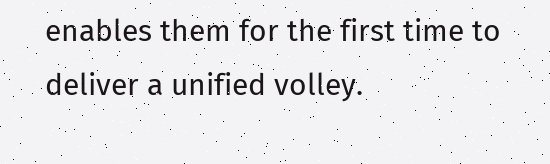enables them for the first time to deliver a unified volley.